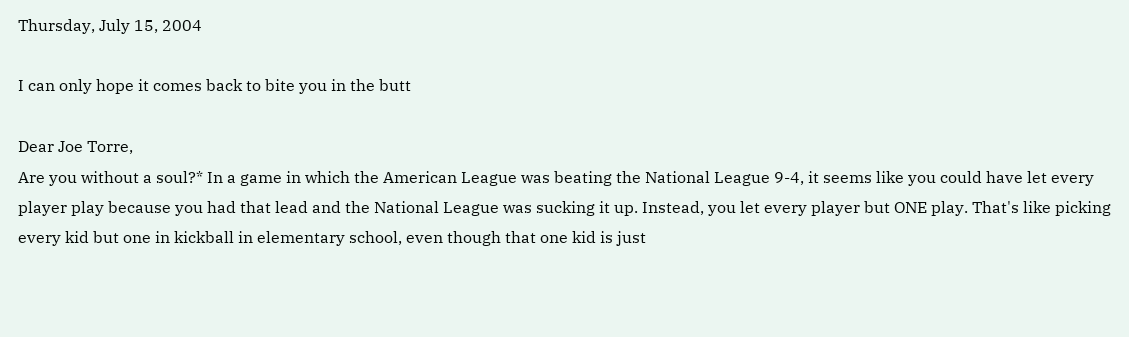Thursday, July 15, 2004

I can only hope it comes back to bite you in the butt

Dear Joe Torre,
Are you without a soul?* In a game in which the American League was beating the National League 9-4, it seems like you could have let every player play because you had that lead and the National League was sucking it up. Instead, you let every player but ONE play. That's like picking every kid but one in kickball in elementary school, even though that one kid is just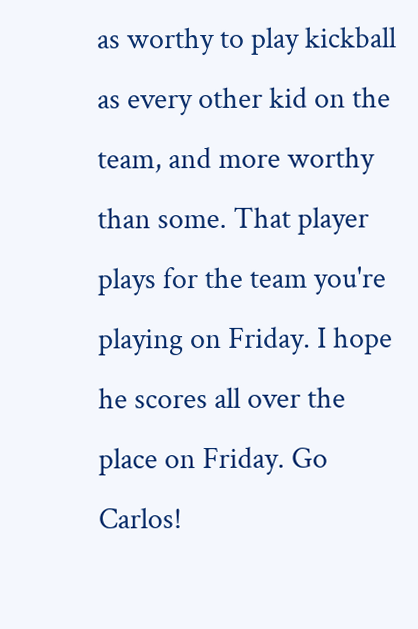as worthy to play kickball as every other kid on the team, and more worthy than some. That player plays for the team you're playing on Friday. I hope he scores all over the place on Friday. Go Carlos!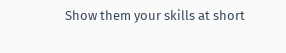Show them your skills at short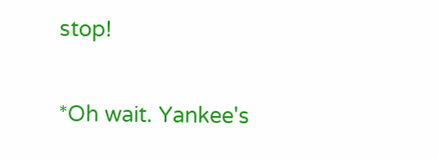stop!


*Oh wait. Yankee's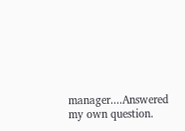manager....Answered my own question.